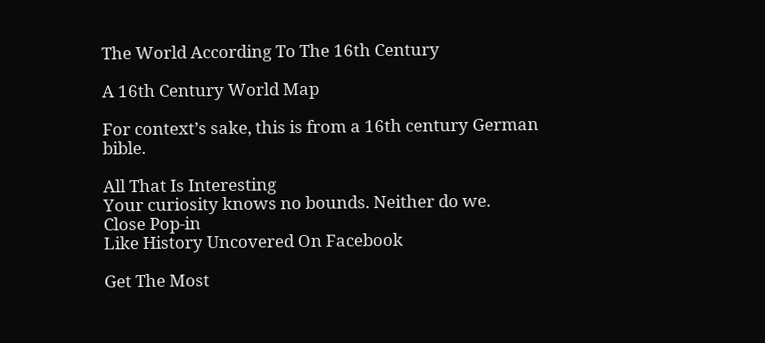The World According To The 16th Century

A 16th Century World Map

For context’s sake, this is from a 16th century German bible.

All That Is Interesting
Your curiosity knows no bounds. Neither do we.
Close Pop-in
Like History Uncovered On Facebook

Get The Most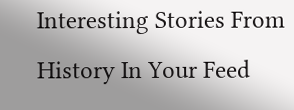Interesting Stories From History In Your Feed